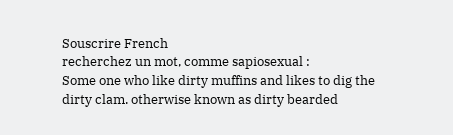Souscrire French
recherchez un mot, comme sapiosexual :
Some one who like dirty muffins and likes to dig the dirty clam. otherwise known as dirty bearded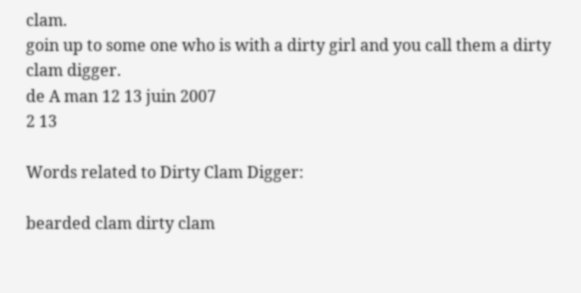clam.
goin up to some one who is with a dirty girl and you call them a dirty clam digger.
de A man 12 13 juin 2007
2 13

Words related to Dirty Clam Digger:

bearded clam dirty clam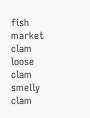fish market clam loose clam smelly clam